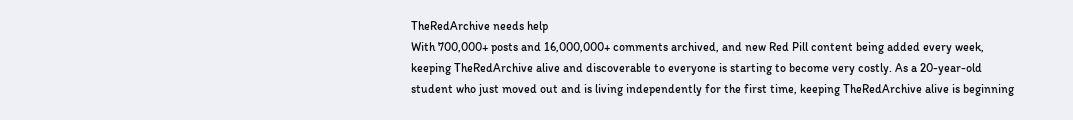TheRedArchive needs help
With 700,000+ posts and 16,000,000+ comments archived, and new Red Pill content being added every week, keeping TheRedArchive alive and discoverable to everyone is starting to become very costly. As a 20-year-old student who just moved out and is living independently for the first time, keeping TheRedArchive alive is beginning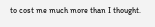to cost me much more than I thought.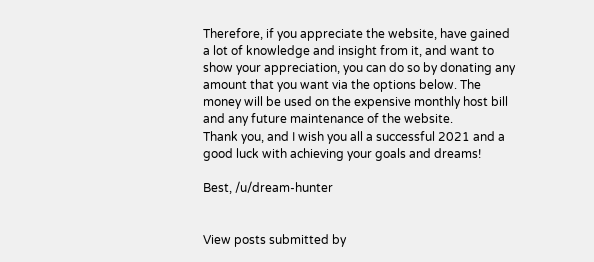Therefore, if you appreciate the website, have gained a lot of knowledge and insight from it, and want to show your appreciation, you can do so by donating any amount that you want via the options below. The money will be used on the expensive monthly host bill and any future maintenance of the website.
Thank you, and I wish you all a successful 2021 and a good luck with achieving your goals and dreams!

Best, /u/dream-hunter


View posts submitted by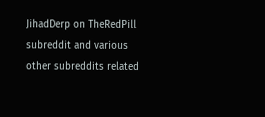JihadDerp on TheRedPill subreddit and various other subreddits related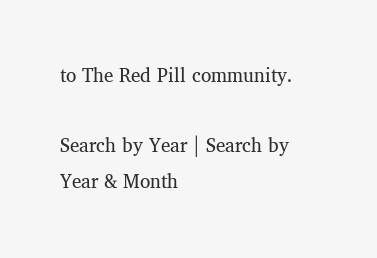to The Red Pill community.

Search by Year | Search by Year & Month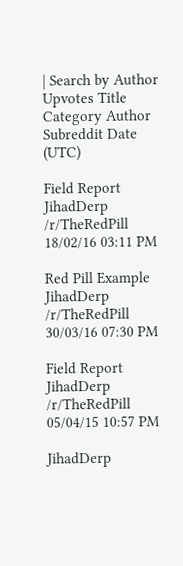| Search by Author
Upvotes Title Category Author Subreddit Date (UTC)

Field Report JihadDerp /r/TheRedPill 18/02/16 03:11 PM

Red Pill Example JihadDerp /r/TheRedPill 30/03/16 07:30 PM

Field Report JihadDerp /r/TheRedPill 05/04/15 10:57 PM

JihadDerp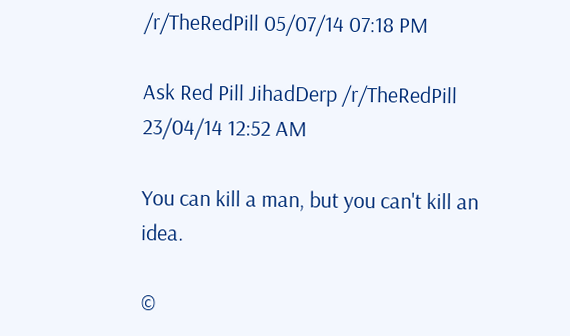/r/TheRedPill 05/07/14 07:18 PM

Ask Red Pill JihadDerp /r/TheRedPill 23/04/14 12:52 AM

You can kill a man, but you can't kill an idea.

©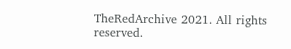TheRedArchive 2021. All rights reserved.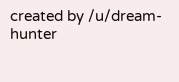created by /u/dream-hunter